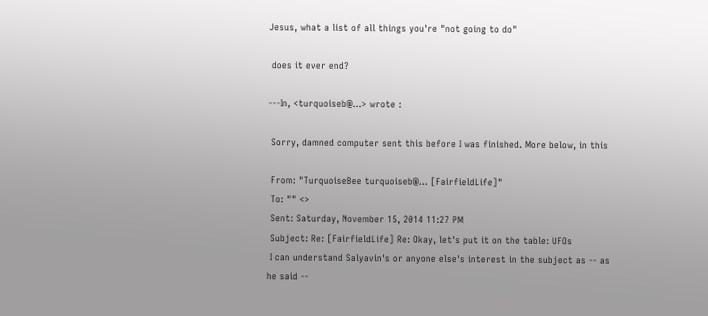Jesus, what a list of all things you're "not going to do"

 does it ever end?

---In, <turquoiseb@...> wrote :

 Sorry, damned computer sent this before I was finished. More below, in this

 From: "TurquoiseBee turquoiseb@... [FairfieldLife]"
 To: "" <>
 Sent: Saturday, November 15, 2014 11:27 PM
 Subject: Re: [FairfieldLife] Re: Okay, let's put it on the table: UFOs
 I can understand Salyavin's or anyone else's interest in the subject as -- as
he said --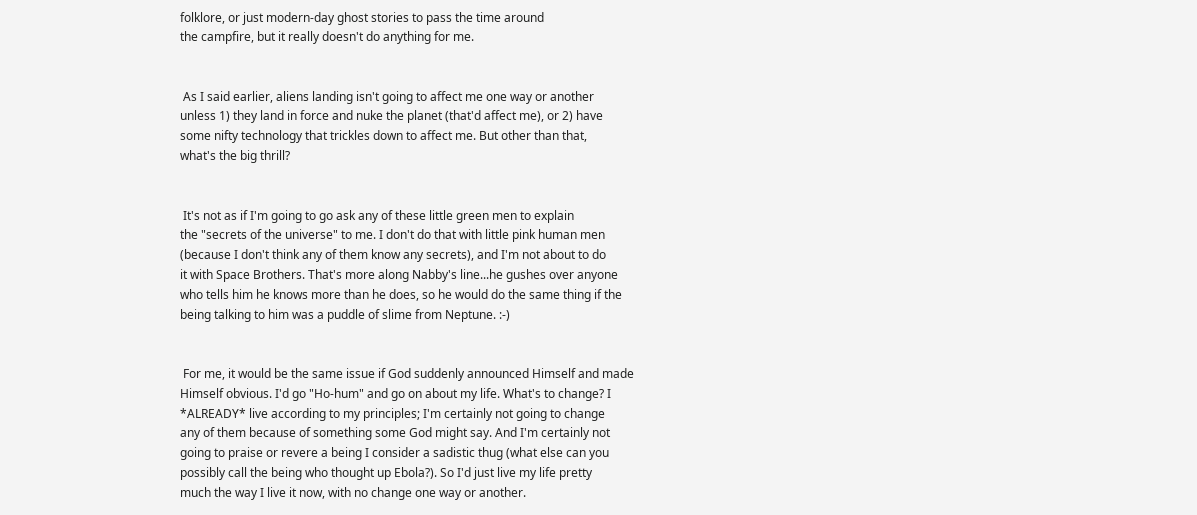folklore, or just modern-day ghost stories to pass the time around
the campfire, but it really doesn't do anything for me.


 As I said earlier, aliens landing isn't going to affect me one way or another
unless 1) they land in force and nuke the planet (that'd affect me), or 2) have
some nifty technology that trickles down to affect me. But other than that,
what's the big thrill?


 It's not as if I'm going to go ask any of these little green men to explain
the "secrets of the universe" to me. I don't do that with little pink human men
(because I don't think any of them know any secrets), and I'm not about to do
it with Space Brothers. That's more along Nabby's line...he gushes over anyone
who tells him he knows more than he does, so he would do the same thing if the
being talking to him was a puddle of slime from Neptune. :-)


 For me, it would be the same issue if God suddenly announced Himself and made
Himself obvious. I'd go "Ho-hum" and go on about my life. What's to change? I
*ALREADY* live according to my principles; I'm certainly not going to change
any of them because of something some God might say. And I'm certainly not
going to praise or revere a being I consider a sadistic thug (what else can you
possibly call the being who thought up Ebola?). So I'd just live my life pretty
much the way I live it now, with no change one way or another.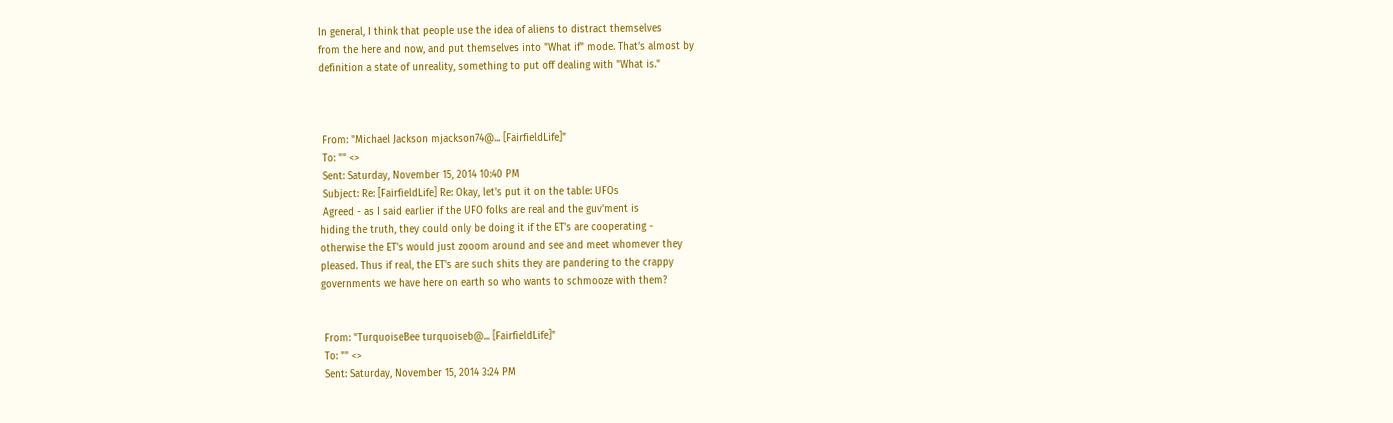In general, I think that people use the idea of aliens to distract themselves
from the here and now, and put themselves into "What if" mode. That's almost by
definition a state of unreality, something to put off dealing with "What is."



 From: "Michael Jackson mjackson74@... [FairfieldLife]"
 To: "" <>
 Sent: Saturday, November 15, 2014 10:40 PM
 Subject: Re: [FairfieldLife] Re: Okay, let's put it on the table: UFOs
 Agreed - as I said earlier if the UFO folks are real and the guv'ment is
hiding the truth, they could only be doing it if the ET's are cooperating -
otherwise the ET's would just zooom around and see and meet whomever they
pleased. Thus if real, the ET's are such shits they are pandering to the crappy
governments we have here on earth so who wants to schmooze with them?


 From: "TurquoiseBee turquoiseb@... [FairfieldLife]"
 To: "" <>
 Sent: Saturday, November 15, 2014 3:24 PM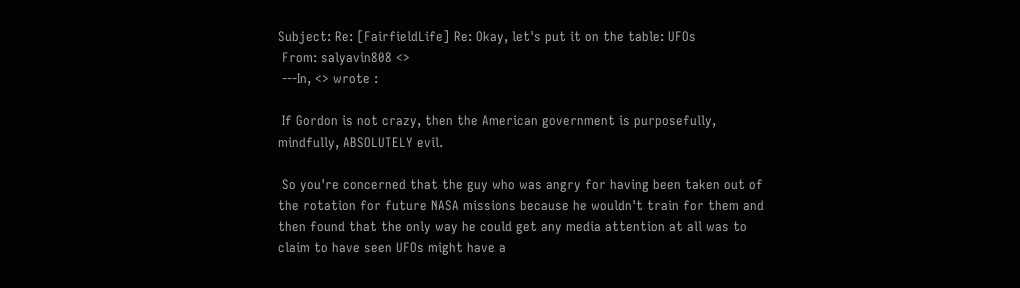Subject: Re: [FairfieldLife] Re: Okay, let's put it on the table: UFOs
 From: salyavin808 <>
 ---In, <> wrote :

 If Gordon is not crazy, then the American government is purposefully,
mindfully, ABSOLUTELY evil.

 So you're concerned that the guy who was angry for having been taken out of
the rotation for future NASA missions because he wouldn't train for them and
then found that the only way he could get any media attention at all was to
claim to have seen UFOs might have a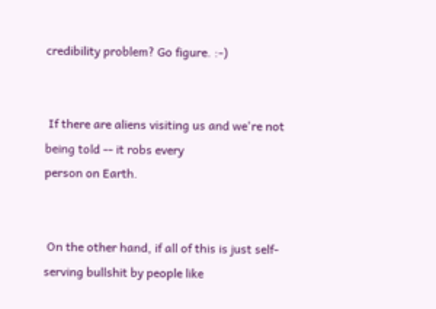credibility problem? Go figure. :-)


 If there are aliens visiting us and we're not being told -- it robs every
person on Earth.


 On the other hand, if all of this is just self-serving bullshit by people like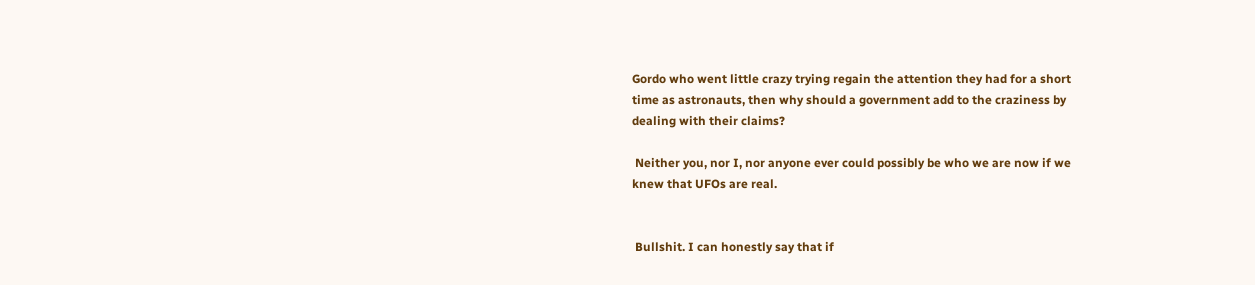Gordo who went little crazy trying regain the attention they had for a short
time as astronauts, then why should a government add to the craziness by
dealing with their claims?

 Neither you, nor I, nor anyone ever could possibly be who we are now if we
knew that UFOs are real.


 Bullshit. I can honestly say that if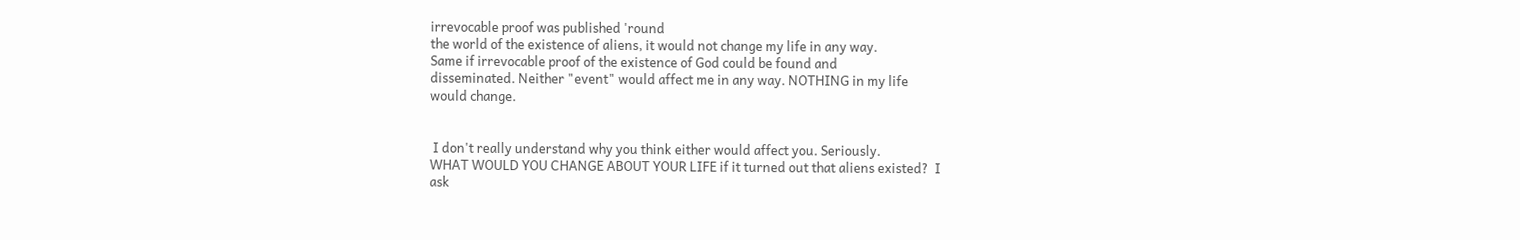irrevocable proof was published 'round
the world of the existence of aliens, it would not change my life in any way.
Same if irrevocable proof of the existence of God could be found and
disseminated. Neither "event" would affect me in any way. NOTHING in my life
would change.


 I don't really understand why you think either would affect you. Seriously.
WHAT WOULD YOU CHANGE ABOUT YOUR LIFE if it turned out that aliens existed?  I
ask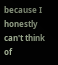because I honestly can't think of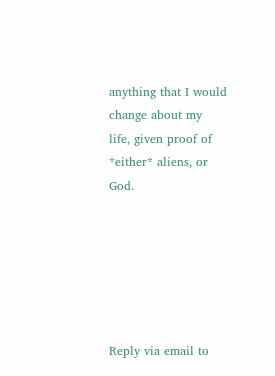anything that I would change about my
life, given proof of *either* aliens, or God.






Reply via email to